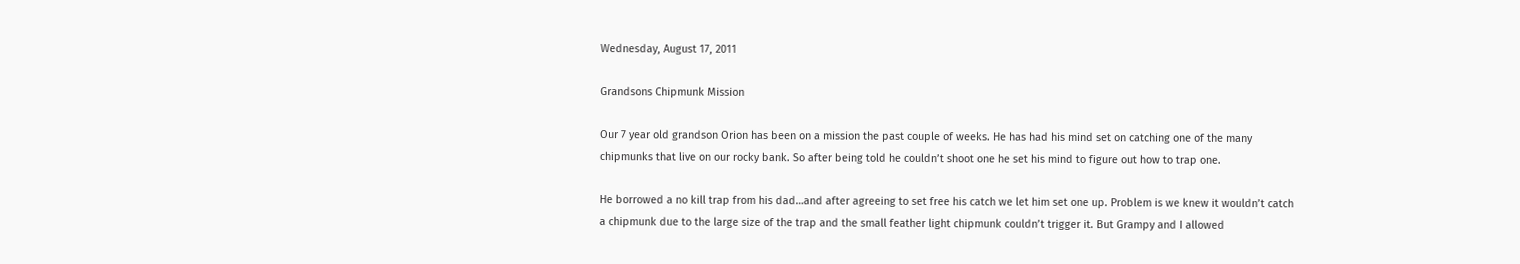Wednesday, August 17, 2011

Grandsons Chipmunk Mission

Our 7 year old grandson Orion has been on a mission the past couple of weeks. He has had his mind set on catching one of the many chipmunks that live on our rocky bank. So after being told he couldn’t shoot one he set his mind to figure out how to trap one.

He borrowed a no kill trap from his dad…and after agreeing to set free his catch we let him set one up. Problem is we knew it wouldn’t catch a chipmunk due to the large size of the trap and the small feather light chipmunk couldn’t trigger it. But Grampy and I allowed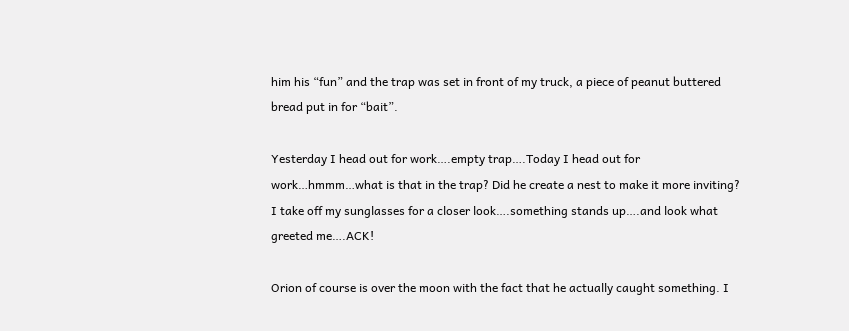him his “fun” and the trap was set in front of my truck, a piece of peanut buttered bread put in for “bait”.

Yesterday I head out for work….empty trap….Today I head out for work…hmmm…what is that in the trap? Did he create a nest to make it more inviting? I take off my sunglasses for a closer look….something stands up….and look what greeted me….ACK!

Orion of course is over the moon with the fact that he actually caught something. I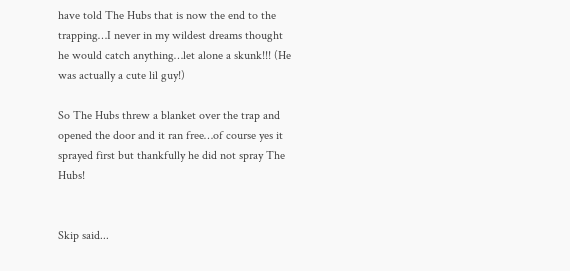have told The Hubs that is now the end to the trapping…I never in my wildest dreams thought he would catch anything…let alone a skunk!!! (He was actually a cute lil guy!)

So The Hubs threw a blanket over the trap and opened the door and it ran free…of course yes it sprayed first but thankfully he did not spray The Hubs!


Skip said...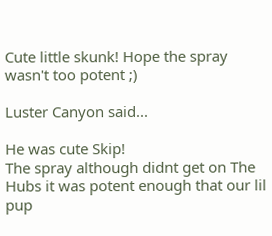Cute little skunk! Hope the spray wasn't too potent ;)

Luster Canyon said...

He was cute Skip!
The spray although didnt get on The Hubs it was potent enough that our lil pup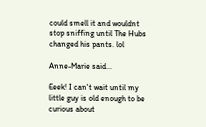could smell it and wouldnt stop sniffing until The Hubs changed his pants. lol

Anne-Marie said...

Eeek! I can't wait until my little guy is old enough to be curious about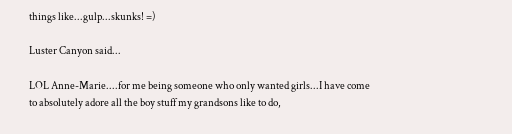things like...gulp...skunks! =)

Luster Canyon said...

LOL Anne-Marie....for me being someone who only wanted girls...I have come to absolutely adore all the boy stuff my grandsons like to do,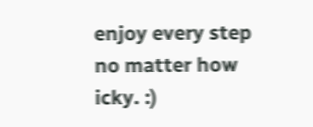enjoy every step no matter how icky. :)